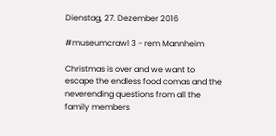Dienstag, 27. Dezember 2016

#museumcrawl 3 - rem Mannheim

Christmas is over and we want to escape the endless food comas and the neverending questions from all the family members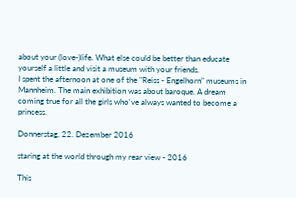about your (love-)life. What else could be better than educate yourself a little and visit a museum with your friends.
I spent the afternoon at one of the "Reiss - Engelhorn" museums in Mannheim. The main exhibition was about baroque. A dream coming true for all the girls who've always wanted to become a princess.

Donnerstag, 22. Dezember 2016

staring at the world through my rear view - 2016

This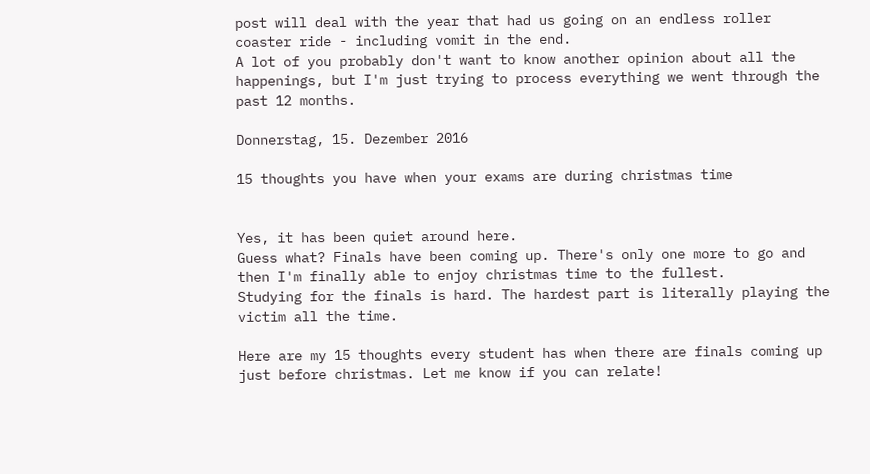post will deal with the year that had us going on an endless roller coaster ride - including vomit in the end.
A lot of you probably don't want to know another opinion about all the happenings, but I'm just trying to process everything we went through the past 12 months.

Donnerstag, 15. Dezember 2016

15 thoughts you have when your exams are during christmas time


Yes, it has been quiet around here.
Guess what? Finals have been coming up. There's only one more to go and then I'm finally able to enjoy christmas time to the fullest.
Studying for the finals is hard. The hardest part is literally playing the victim all the time.

Here are my 15 thoughts every student has when there are finals coming up just before christmas. Let me know if you can relate!